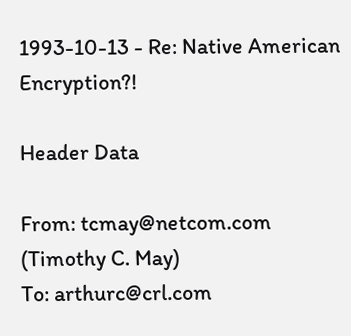1993-10-13 - Re: Native American Encryption?!

Header Data

From: tcmay@netcom.com (Timothy C. May)
To: arthurc@crl.com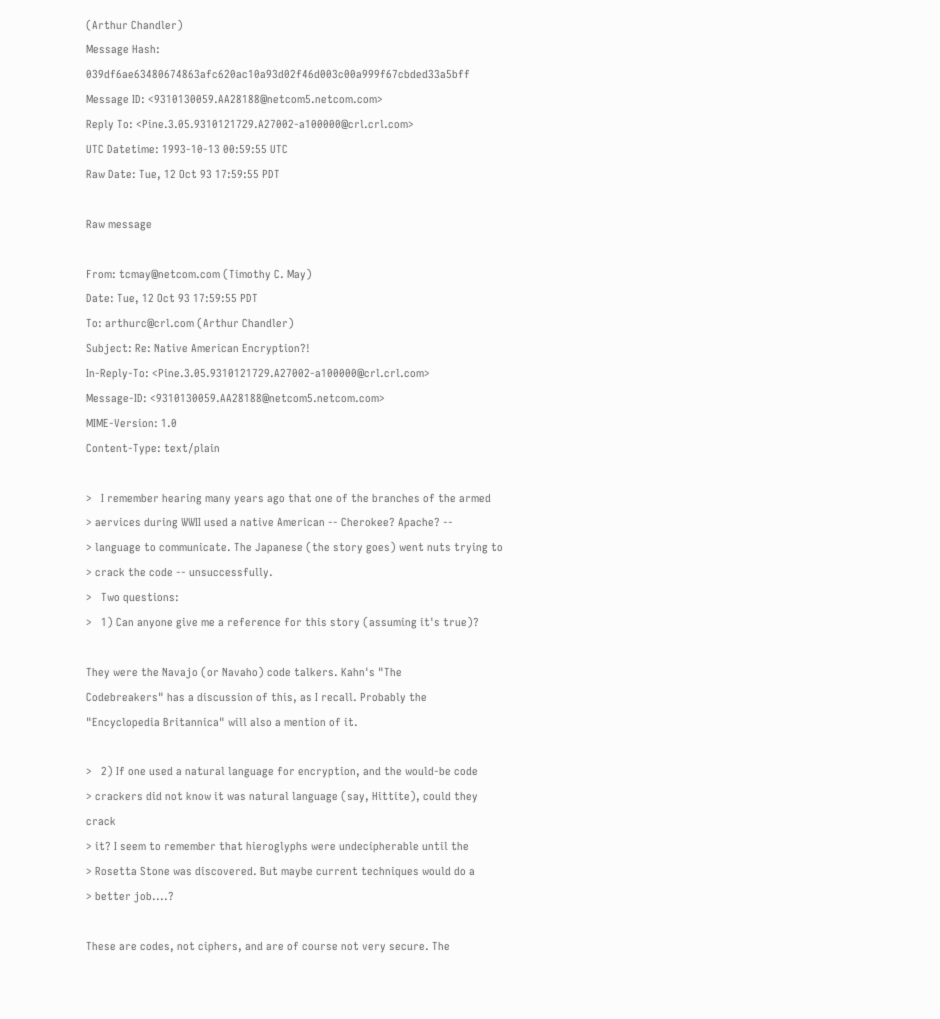(Arthur Chandler)
Message Hash: 039df6ae63480674863afc620ac10a93d02f46d003c00a999f67cbded33a5bff
Message ID: <9310130059.AA28188@netcom5.netcom.com>
Reply To: <Pine.3.05.9310121729.A27002-a100000@crl.crl.com>
UTC Datetime: 1993-10-13 00:59:55 UTC
Raw Date: Tue, 12 Oct 93 17:59:55 PDT

Raw message

From: tcmay@netcom.com (Timothy C. May)
Date: Tue, 12 Oct 93 17:59:55 PDT
To: arthurc@crl.com (Arthur Chandler)
Subject: Re: Native American Encryption?!
In-Reply-To: <Pine.3.05.9310121729.A27002-a100000@crl.crl.com>
Message-ID: <9310130059.AA28188@netcom5.netcom.com>
MIME-Version: 1.0
Content-Type: text/plain

>   I remember hearing many years ago that one of the branches of the armed
> aervices during WWII used a native American -- Cherokee? Apache? --
> language to communicate. The Japanese (the story goes) went nuts trying to
> crack the code -- unsuccessfully.
>   Two questions:
>   1) Can anyone give me a reference for this story (assuming it's true)?

They were the Navajo (or Navaho) code talkers. Kahn's "The
Codebreakers" has a discussion of this, as I recall. Probably the
"Encyclopedia Britannica" will also a mention of it.

>   2) If one used a natural language for encryption, and the would-be code
> crackers did not know it was natural language (say, Hittite), could they crack
> it? I seem to remember that hieroglyphs were undecipherable until the
> Rosetta Stone was discovered. But maybe current techniques would do a
> better job....?

These are codes, not ciphers, and are of course not very secure. The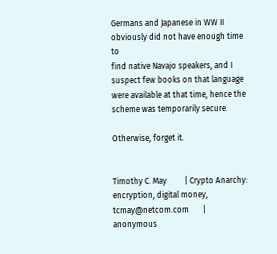Germans and Japanese in WW II obviously did not have enough time to
find native Navajo speakers, and I suspect few books on that language
were available at that time, hence the scheme was temporarily secure.

Otherwise, forget it.


Timothy C. May         | Crypto Anarchy: encryption, digital money,
tcmay@netcom.com       | anonymous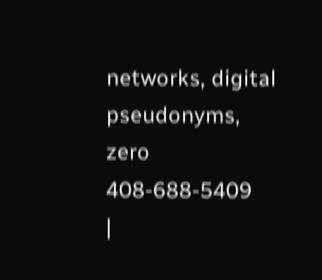networks, digital pseudonyms, zero
408-688-5409           |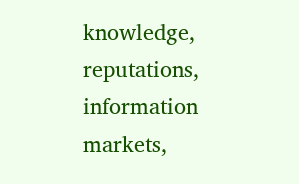knowledge, reputations, information markets,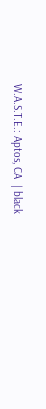W.A.S.T.E.: Aptos, CA  | black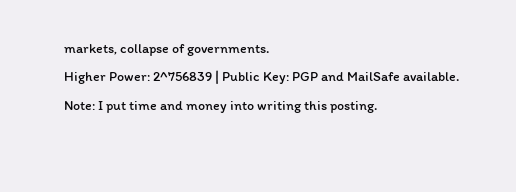markets, collapse of governments.
Higher Power: 2^756839 | Public Key: PGP and MailSafe available.
Note: I put time and money into writing this posting.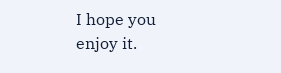I hope you enjoy it.